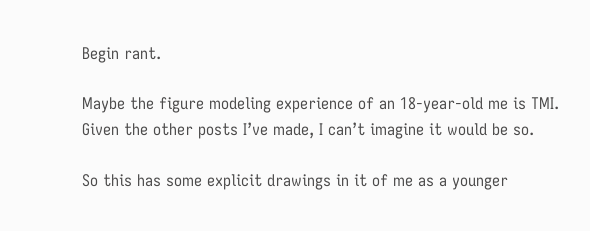Begin rant.

Maybe the figure modeling experience of an 18-year-old me is TMI. Given the other posts I’ve made, I can’t imagine it would be so.

So this has some explicit drawings in it of me as a younger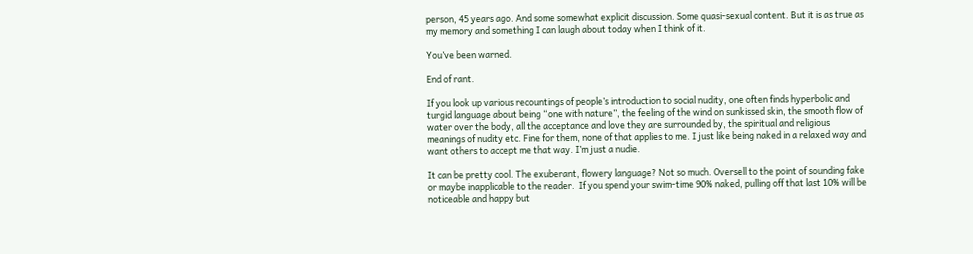person, 45 years ago. And some somewhat explicit discussion. Some quasi-sexual content. But it is as true as my memory and something I can laugh about today when I think of it.

You’ve been warned.

End of rant.

If you look up various recountings of people’s introduction to social nudity, one often finds hyperbolic and turgid language about being “one with nature”, the feeling of the wind on sunkissed skin, the smooth flow of water over the body, all the acceptance and love they are surrounded by, the spiritual and religious meanings of nudity etc. Fine for them, none of that applies to me. I just like being naked in a relaxed way and want others to accept me that way. I’m just a nudie.

It can be pretty cool. The exuberant, flowery language? Not so much. Oversell to the point of sounding fake or maybe inapplicable to the reader.  If you spend your swim-time 90% naked, pulling off that last 10% will be noticeable and happy but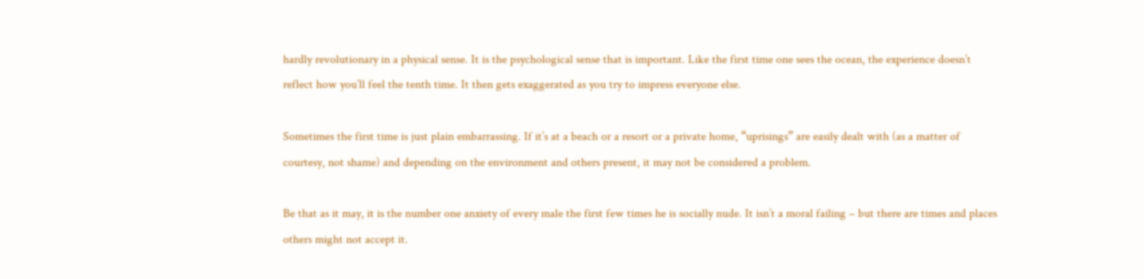hardly revolutionary in a physical sense. It is the psychological sense that is important. Like the first time one sees the ocean, the experience doesn’t reflect how you’ll feel the tenth time. It then gets exaggerated as you try to impress everyone else.

Sometimes the first time is just plain embarrassing. If it’s at a beach or a resort or a private home, “uprisings” are easily dealt with (as a matter of courtesy, not shame) and depending on the environment and others present, it may not be considered a problem.

Be that as it may, it is the number one anxiety of every male the first few times he is socially nude. It isn’t a moral failing – but there are times and places others might not accept it.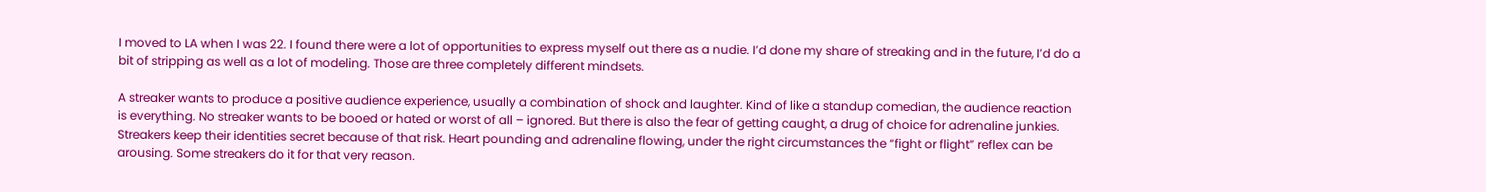I moved to LA when I was 22. I found there were a lot of opportunities to express myself out there as a nudie. I’d done my share of streaking and in the future, I’d do a bit of stripping as well as a lot of modeling. Those are three completely different mindsets.

A streaker wants to produce a positive audience experience, usually a combination of shock and laughter. Kind of like a standup comedian, the audience reaction is everything. No streaker wants to be booed or hated or worst of all – ignored. But there is also the fear of getting caught, a drug of choice for adrenaline junkies. Streakers keep their identities secret because of that risk. Heart pounding and adrenaline flowing, under the right circumstances the “fight or flight” reflex can be arousing. Some streakers do it for that very reason.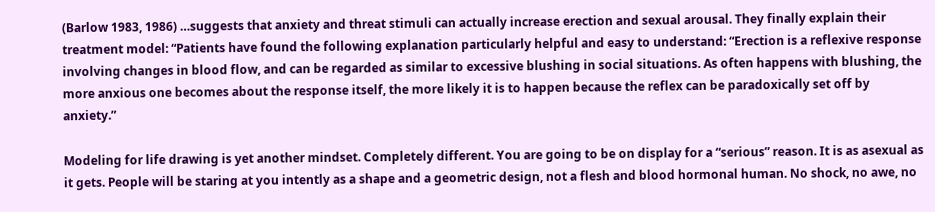(Barlow 1983, 1986) …suggests that anxiety and threat stimuli can actually increase erection and sexual arousal. They finally explain their treatment model: “Patients have found the following explanation particularly helpful and easy to understand: “Erection is a reflexive response involving changes in blood flow, and can be regarded as similar to excessive blushing in social situations. As often happens with blushing, the more anxious one becomes about the response itself, the more likely it is to happen because the reflex can be paradoxically set off by anxiety.”

Modeling for life drawing is yet another mindset. Completely different. You are going to be on display for a “serious” reason. It is as asexual as it gets. People will be staring at you intently as a shape and a geometric design, not a flesh and blood hormonal human. No shock, no awe, no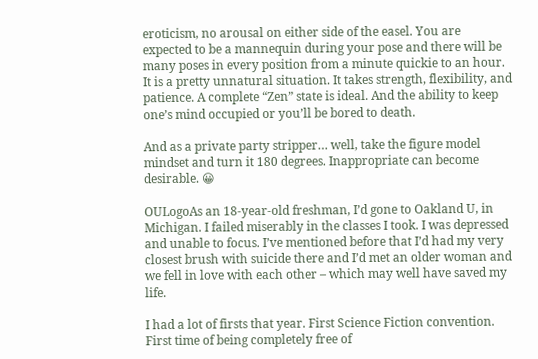eroticism, no arousal on either side of the easel. You are expected to be a mannequin during your pose and there will be many poses in every position from a minute quickie to an hour. It is a pretty unnatural situation. It takes strength, flexibility, and patience. A complete “Zen” state is ideal. And the ability to keep one’s mind occupied or you’ll be bored to death.

And as a private party stripper… well, take the figure model mindset and turn it 180 degrees. Inappropriate can become desirable. 😀

OULogoAs an 18-year-old freshman, I’d gone to Oakland U, in Michigan. I failed miserably in the classes I took. I was depressed and unable to focus. I’ve mentioned before that I’d had my very closest brush with suicide there and I’d met an older woman and we fell in love with each other – which may well have saved my life.

I had a lot of firsts that year. First Science Fiction convention. First time of being completely free of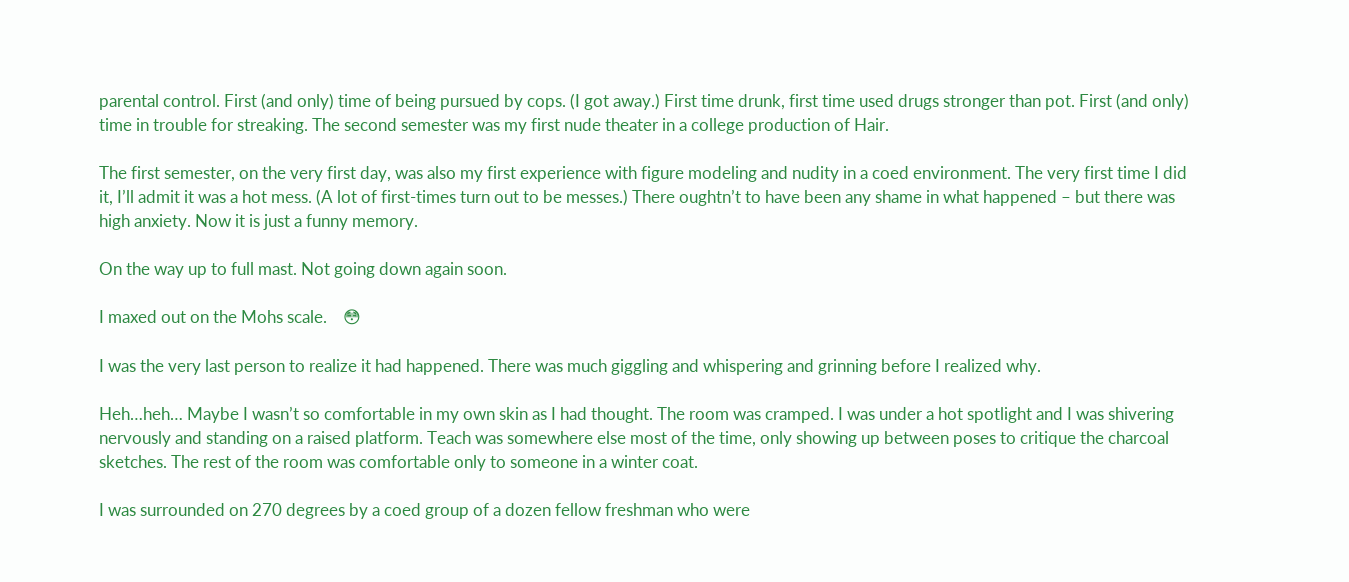parental control. First (and only) time of being pursued by cops. (I got away.) First time drunk, first time used drugs stronger than pot. First (and only) time in trouble for streaking. The second semester was my first nude theater in a college production of Hair.

The first semester, on the very first day, was also my first experience with figure modeling and nudity in a coed environment. The very first time I did it, I’ll admit it was a hot mess. (A lot of first-times turn out to be messes.) There oughtn’t to have been any shame in what happened – but there was high anxiety. Now it is just a funny memory.

On the way up to full mast. Not going down again soon.

I maxed out on the Mohs scale.    😳

I was the very last person to realize it had happened. There was much giggling and whispering and grinning before I realized why.

Heh…heh… Maybe I wasn’t so comfortable in my own skin as I had thought. The room was cramped. I was under a hot spotlight and I was shivering nervously and standing on a raised platform. Teach was somewhere else most of the time, only showing up between poses to critique the charcoal sketches. The rest of the room was comfortable only to someone in a winter coat.

I was surrounded on 270 degrees by a coed group of a dozen fellow freshman who were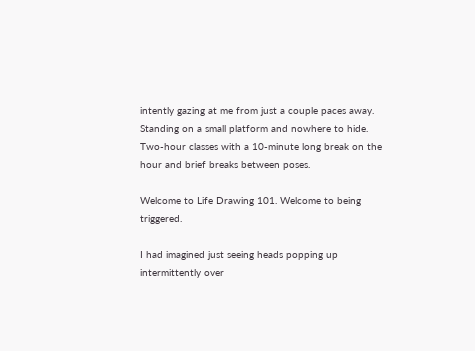intently gazing at me from just a couple paces away. Standing on a small platform and nowhere to hide. Two-hour classes with a 10-minute long break on the hour and brief breaks between poses.

Welcome to Life Drawing 101. Welcome to being triggered.

I had imagined just seeing heads popping up intermittently over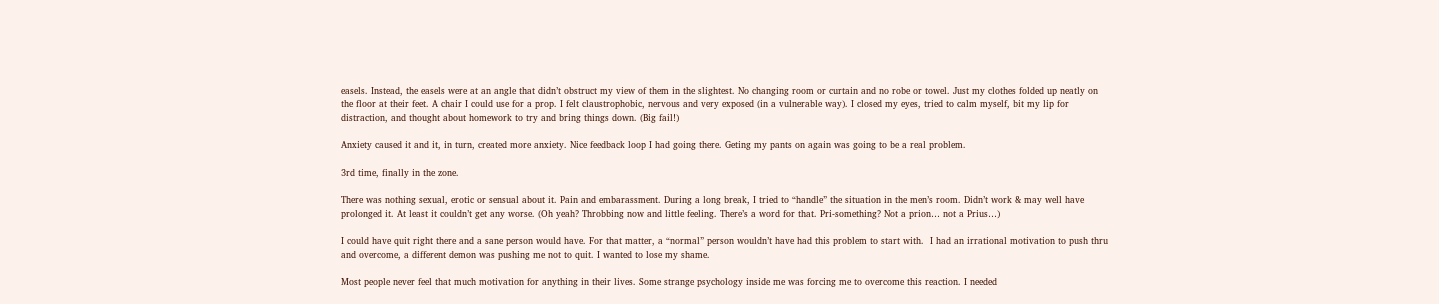easels. Instead, the easels were at an angle that didn’t obstruct my view of them in the slightest. No changing room or curtain and no robe or towel. Just my clothes folded up neatly on the floor at their feet. A chair I could use for a prop. I felt claustrophobic, nervous and very exposed (in a vulnerable way). I closed my eyes, tried to calm myself, bit my lip for distraction, and thought about homework to try and bring things down. (Big fail!)

Anxiety caused it and it, in turn, created more anxiety. Nice feedback loop I had going there. Geting my pants on again was going to be a real problem.

3rd time, finally in the zone.

There was nothing sexual, erotic or sensual about it. Pain and embarassment. During a long break, I tried to “handle” the situation in the men’s room. Didn’t work & may well have prolonged it. At least it couldn’t get any worse. (Oh yeah? Throbbing now and little feeling. There’s a word for that. Pri-something? Not a prion… not a Prius…)

I could have quit right there and a sane person would have. For that matter, a “normal” person wouldn’t have had this problem to start with.  I had an irrational motivation to push thru and overcome, a different demon was pushing me not to quit. I wanted to lose my shame.

Most people never feel that much motivation for anything in their lives. Some strange psychology inside me was forcing me to overcome this reaction. I needed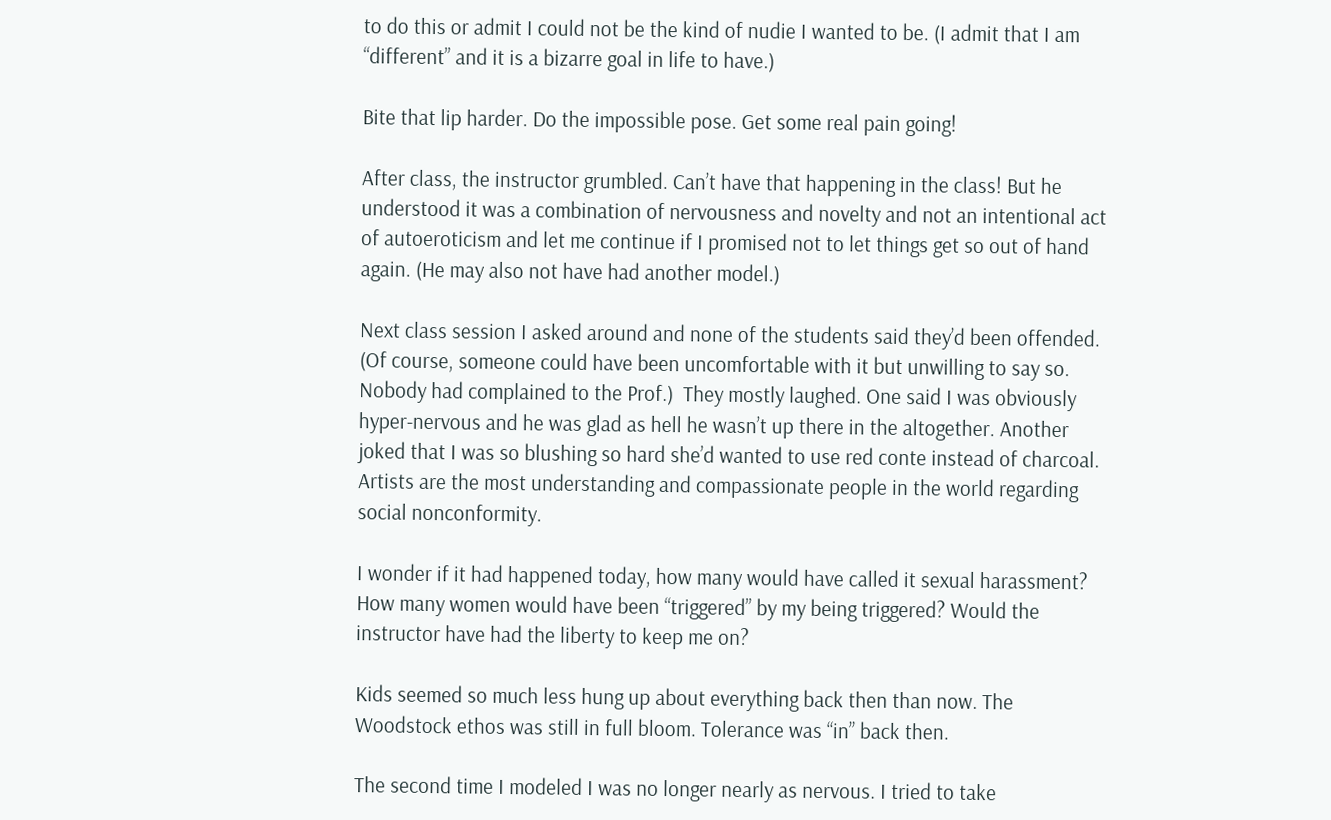to do this or admit I could not be the kind of nudie I wanted to be. (I admit that I am “different” and it is a bizarre goal in life to have.)

Bite that lip harder. Do the impossible pose. Get some real pain going!

After class, the instructor grumbled. Can’t have that happening in the class! But he understood it was a combination of nervousness and novelty and not an intentional act of autoeroticism and let me continue if I promised not to let things get so out of hand again. (He may also not have had another model.)

Next class session I asked around and none of the students said they’d been offended. (Of course, someone could have been uncomfortable with it but unwilling to say so. Nobody had complained to the Prof.)  They mostly laughed. One said I was obviously hyper-nervous and he was glad as hell he wasn’t up there in the altogether. Another joked that I was so blushing so hard she’d wanted to use red conte instead of charcoal. Artists are the most understanding and compassionate people in the world regarding social nonconformity.

I wonder if it had happened today, how many would have called it sexual harassment? How many women would have been “triggered” by my being triggered? Would the instructor have had the liberty to keep me on?

Kids seemed so much less hung up about everything back then than now. The Woodstock ethos was still in full bloom. Tolerance was “in” back then.

The second time I modeled I was no longer nearly as nervous. I tried to take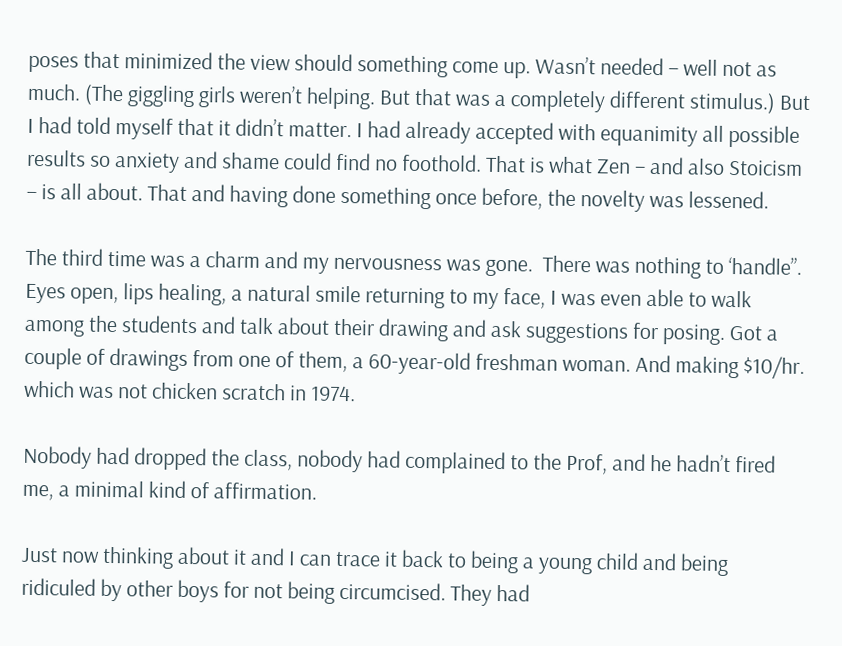poses that minimized the view should something come up. Wasn’t needed – well not as much. (The giggling girls weren’t helping. But that was a completely different stimulus.) But I had told myself that it didn’t matter. I had already accepted with equanimity all possible results so anxiety and shame could find no foothold. That is what Zen – and also Stoicism – is all about. That and having done something once before, the novelty was lessened.

The third time was a charm and my nervousness was gone.  There was nothing to ‘handle”. Eyes open, lips healing, a natural smile returning to my face, I was even able to walk among the students and talk about their drawing and ask suggestions for posing. Got a couple of drawings from one of them, a 60-year-old freshman woman. And making $10/hr. which was not chicken scratch in 1974.

Nobody had dropped the class, nobody had complained to the Prof, and he hadn’t fired me, a minimal kind of affirmation.

Just now thinking about it and I can trace it back to being a young child and being ridiculed by other boys for not being circumcised. They had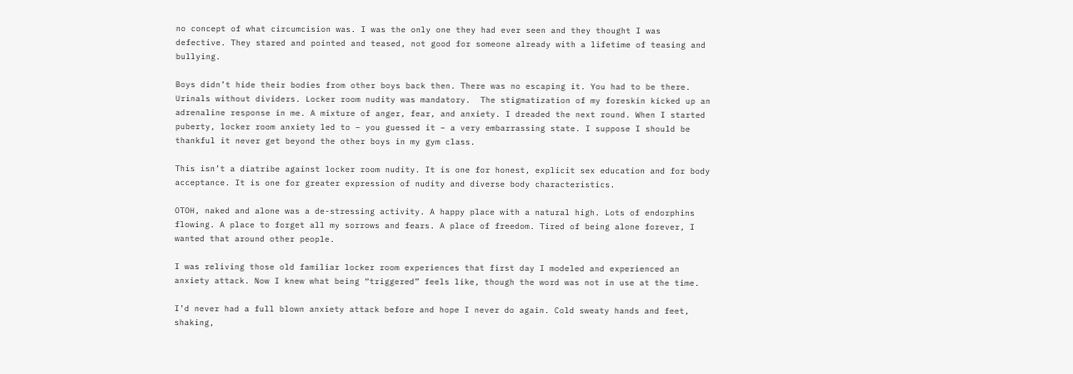no concept of what circumcision was. I was the only one they had ever seen and they thought I was defective. They stared and pointed and teased, not good for someone already with a lifetime of teasing and bullying.

Boys didn’t hide their bodies from other boys back then. There was no escaping it. You had to be there. Urinals without dividers. Locker room nudity was mandatory.  The stigmatization of my foreskin kicked up an adrenaline response in me. A mixture of anger, fear, and anxiety. I dreaded the next round. When I started puberty, locker room anxiety led to – you guessed it – a very embarrassing state. I suppose I should be thankful it never get beyond the other boys in my gym class.

This isn’t a diatribe against locker room nudity. It is one for honest, explicit sex education and for body acceptance. It is one for greater expression of nudity and diverse body characteristics.

OTOH, naked and alone was a de-stressing activity. A happy place with a natural high. Lots of endorphins flowing. A place to forget all my sorrows and fears. A place of freedom. Tired of being alone forever, I wanted that around other people.

I was reliving those old familiar locker room experiences that first day I modeled and experienced an anxiety attack. Now I knew what being “triggered” feels like, though the word was not in use at the time.

I’d never had a full blown anxiety attack before and hope I never do again. Cold sweaty hands and feet, shaking,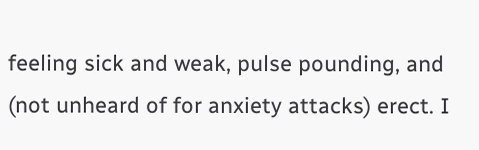feeling sick and weak, pulse pounding, and (not unheard of for anxiety attacks) erect. I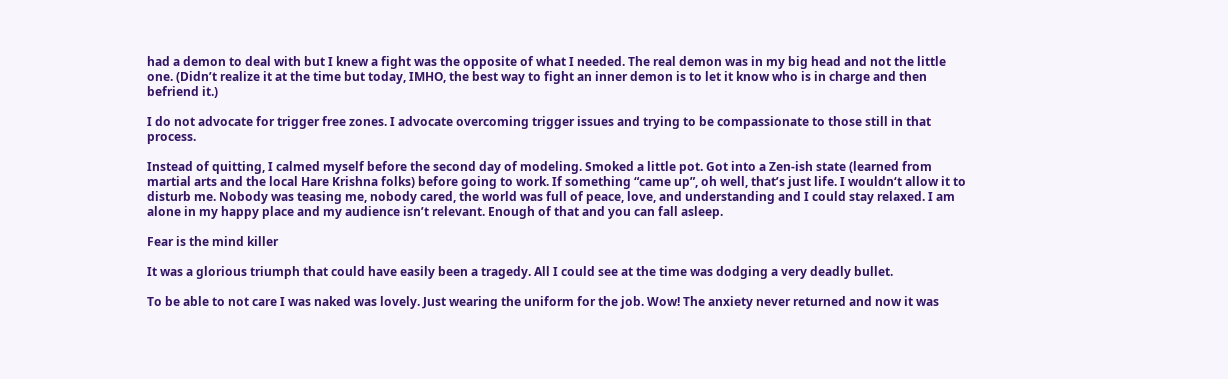had a demon to deal with but I knew a fight was the opposite of what I needed. The real demon was in my big head and not the little one. (Didn’t realize it at the time but today, IMHO, the best way to fight an inner demon is to let it know who is in charge and then befriend it.)

I do not advocate for trigger free zones. I advocate overcoming trigger issues and trying to be compassionate to those still in that process.

Instead of quitting, I calmed myself before the second day of modeling. Smoked a little pot. Got into a Zen-ish state (learned from martial arts and the local Hare Krishna folks) before going to work. If something “came up”, oh well, that’s just life. I wouldn‘t allow it to disturb me. Nobody was teasing me, nobody cared, the world was full of peace, love, and understanding and I could stay relaxed. I am alone in my happy place and my audience isn’t relevant. Enough of that and you can fall asleep.

Fear is the mind killer

It was a glorious triumph that could have easily been a tragedy. All I could see at the time was dodging a very deadly bullet.

To be able to not care I was naked was lovely. Just wearing the uniform for the job. Wow! The anxiety never returned and now it was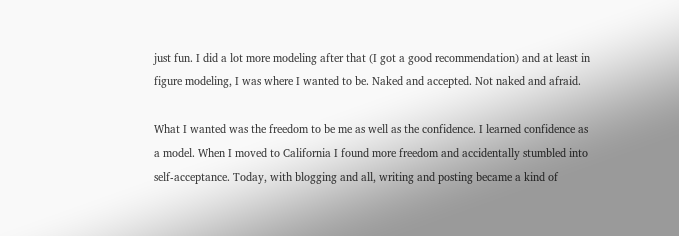just fun. I did a lot more modeling after that (I got a good recommendation) and at least in figure modeling, I was where I wanted to be. Naked and accepted. Not naked and afraid.

What I wanted was the freedom to be me as well as the confidence. I learned confidence as a model. When I moved to California I found more freedom and accidentally stumbled into self-acceptance. Today, with blogging and all, writing and posting became a kind of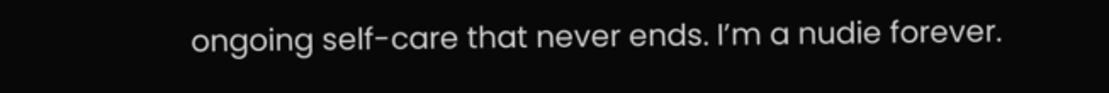ongoing self-care that never ends. I’m a nudie forever.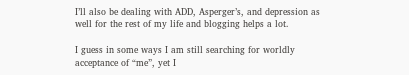I’ll also be dealing with ADD, Asperger’s, and depression as well for the rest of my life and blogging helps a lot.

I guess in some ways I am still searching for worldly acceptance of “me”, yet I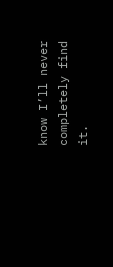know I’ll never completely find it.